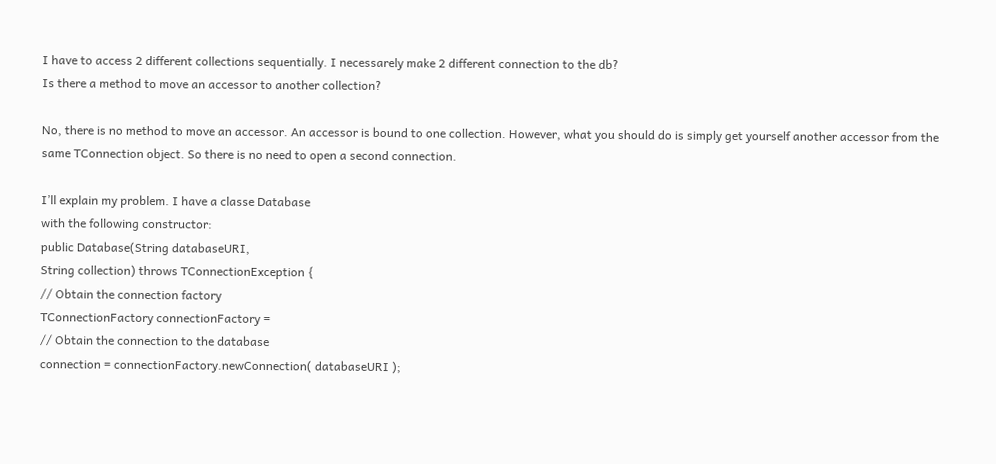I have to access 2 different collections sequentially. I necessarely make 2 different connection to the db?
Is there a method to move an accessor to another collection?

No, there is no method to move an accessor. An accessor is bound to one collection. However, what you should do is simply get yourself another accessor from the same TConnection object. So there is no need to open a second connection.

I’ll explain my problem. I have a classe Database
with the following constructor:
public Database(String databaseURI,
String collection) throws TConnectionException {
// Obtain the connection factory
TConnectionFactory connectionFactory =
// Obtain the connection to the database
connection = connectionFactory.newConnection( databaseURI );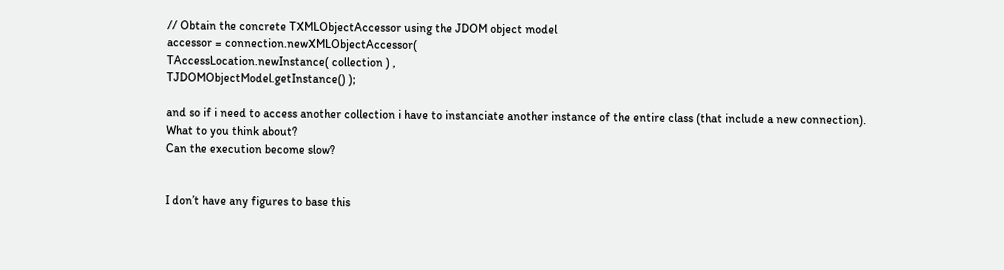// Obtain the concrete TXMLObjectAccessor using the JDOM object model
accessor = connection.newXMLObjectAccessor(
TAccessLocation.newInstance( collection ) ,
TJDOMObjectModel.getInstance() );

and so if i need to access another collection i have to instanciate another instance of the entire class (that include a new connection).
What to you think about?
Can the execution become slow?


I don’t have any figures to base this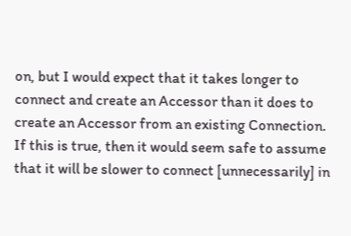on, but I would expect that it takes longer to connect and create an Accessor than it does to create an Accessor from an existing Connection.
If this is true, then it would seem safe to assume that it will be slower to connect [unnecessarily] in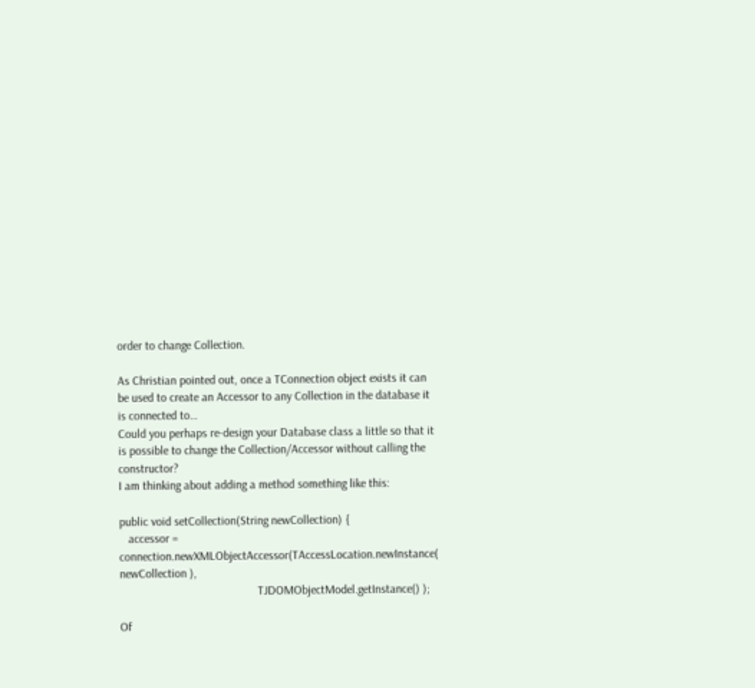order to change Collection.

As Christian pointed out, once a TConnection object exists it can be used to create an Accessor to any Collection in the database it is connected to…
Could you perhaps re-design your Database class a little so that it is possible to change the Collection/Accessor without calling the constructor?
I am thinking about adding a method something like this:

public void setCollection(String newCollection) {
   accessor = connection.newXMLObjectAccessor(TAccessLocation.newInstance( newCollection ),
                                              TJDOMObjectModel.getInstance() );

Of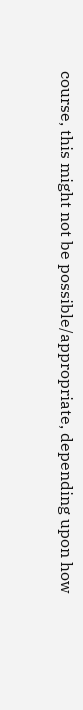course, this might not be possible/appropriate, depending upon how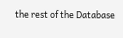the rest of the Database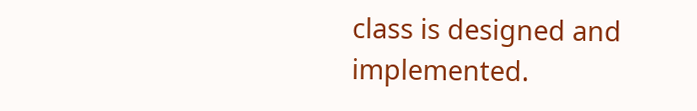class is designed and implemented.